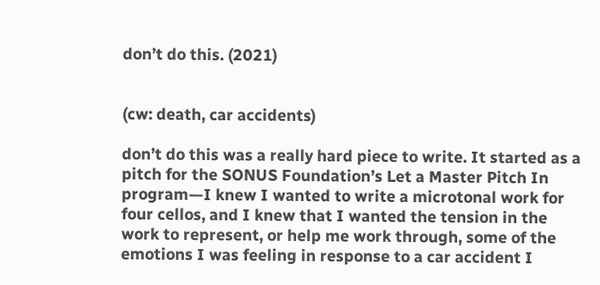don’t do this. (2021)


(cw: death, car accidents)

don’t do this was a really hard piece to write. It started as a pitch for the SONUS Foundation’s Let a Master Pitch In program—I knew I wanted to write a microtonal work for four cellos, and I knew that I wanted the tension in the work to represent, or help me work through, some of the emotions I was feeling in response to a car accident I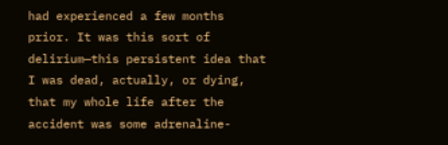had experienced a few months prior. It was this sort of delirium—this persistent idea that I was dead, actually, or dying, that my whole life after the accident was some adrenaline-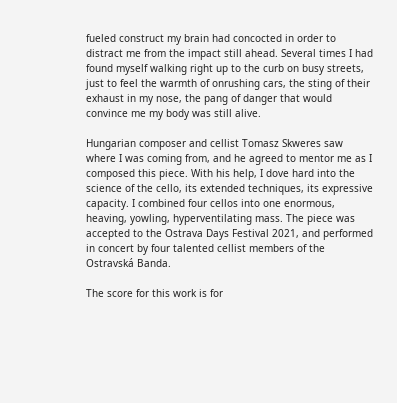fueled construct my brain had concocted in order to distract me from the impact still ahead. Several times I had found myself walking right up to the curb on busy streets, just to feel the warmth of onrushing cars, the sting of their exhaust in my nose, the pang of danger that would convince me my body was still alive.

Hungarian composer and cellist Tomasz Skweres saw where I was coming from, and he agreed to mentor me as I composed this piece. With his help, I dove hard into the science of the cello, its extended techniques, its expressive capacity. I combined four cellos into one enormous, heaving, yowling, hyperventilating mass. The piece was accepted to the Ostrava Days Festival 2021, and performed in concert by four talented cellist members of the Ostravská Banda.

The score for this work is for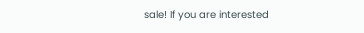sale! If you are interested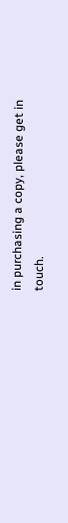in purchasing a copy, please get in touch.